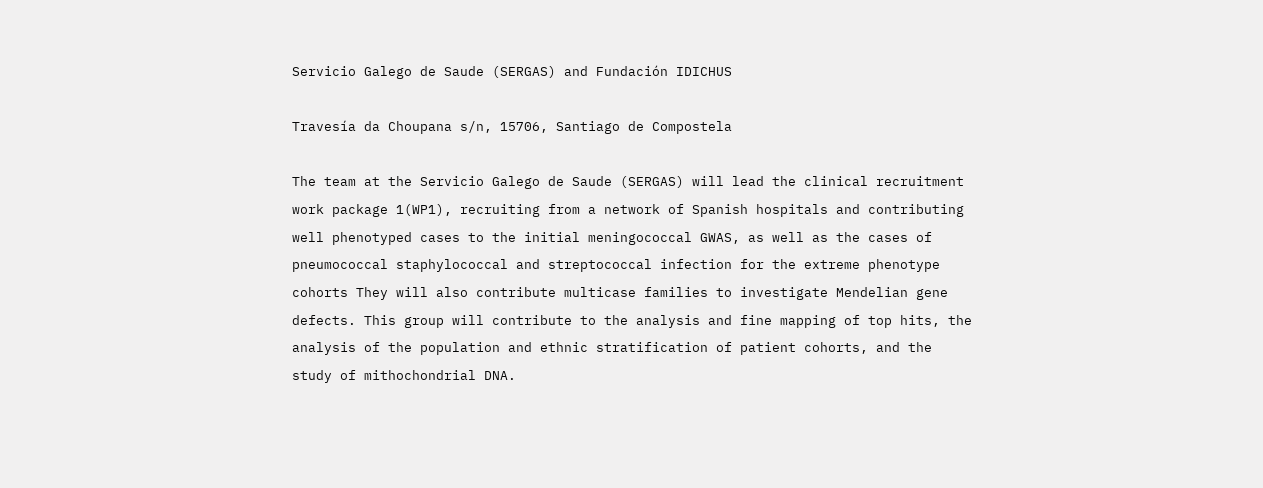Servicio Galego de Saude (SERGAS) and Fundación IDICHUS

Travesía da Choupana s/n, 15706, Santiago de Compostela

The team at the Servicio Galego de Saude (SERGAS) will lead the clinical recruitment work package 1(WP1), recruiting from a network of Spanish hospitals and contributing well phenotyped cases to the initial meningococcal GWAS, as well as the cases of pneumococcal staphylococcal and streptococcal infection for the extreme phenotype cohorts They will also contribute multicase families to investigate Mendelian gene defects. This group will contribute to the analysis and fine mapping of top hits, the analysis of the population and ethnic stratification of patient cohorts, and the study of mithochondrial DNA.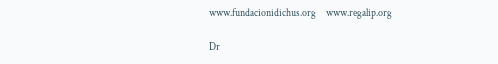www.fundacionidichus.org     www.regalip.org

Dr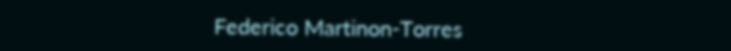Federico Martinon-Torres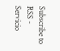Subscribe to RSS - Servicio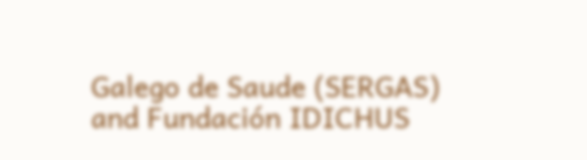Galego de Saude (SERGAS) and Fundación IDICHUS